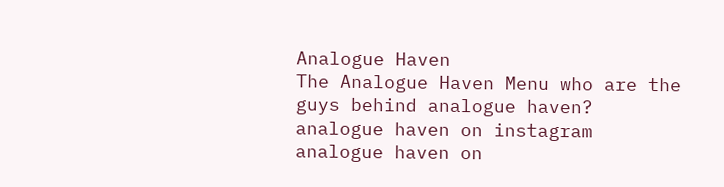Analogue Haven
The Analogue Haven Menu who are the guys behind analogue haven? analogue haven on instagram analogue haven on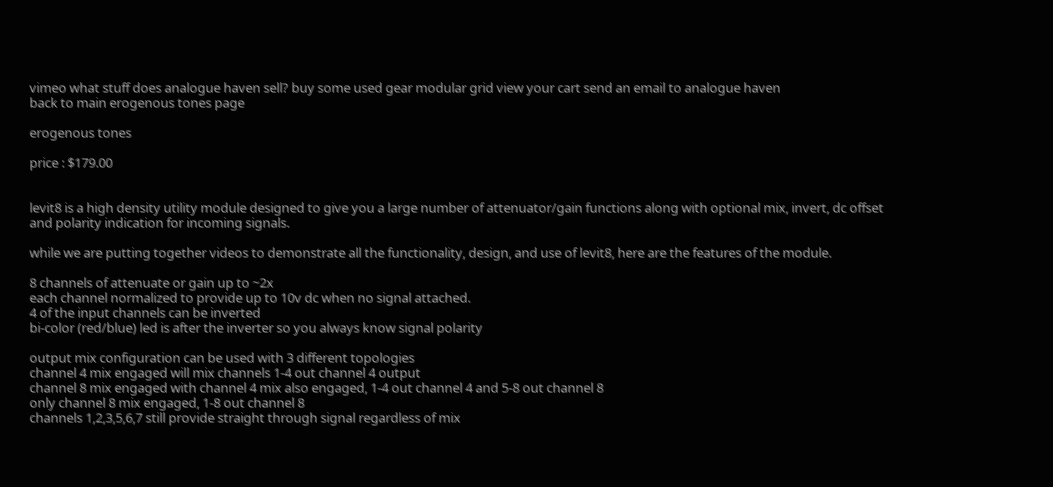vimeo what stuff does analogue haven sell? buy some used gear modular grid view your cart send an email to analogue haven
back to main erogenous tones page

erogenous tones

price : $179.00


levit8 is a high density utility module designed to give you a large number of attenuator/gain functions along with optional mix, invert, dc offset and polarity indication for incoming signals.

while we are putting together videos to demonstrate all the functionality, design, and use of levit8, here are the features of the module.

8 channels of attenuate or gain up to ~2x
each channel normalized to provide up to 10v dc when no signal attached.
4 of the input channels can be inverted
bi-color (red/blue) led is after the inverter so you always know signal polarity

output mix configuration can be used with 3 different topologies
channel 4 mix engaged will mix channels 1-4 out channel 4 output
channel 8 mix engaged with channel 4 mix also engaged, 1-4 out channel 4 and 5-8 out channel 8
only channel 8 mix engaged, 1-8 out channel 8
channels 1,2,3,5,6,7 still provide straight through signal regardless of mix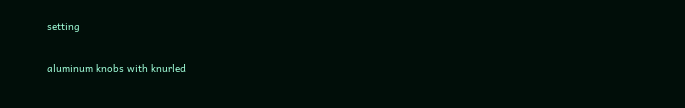setting

aluminum knobs with knurled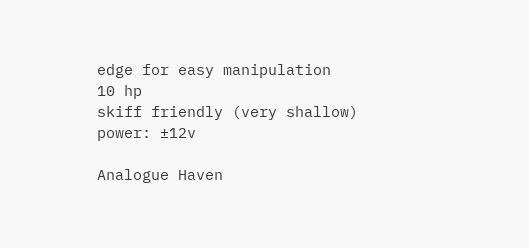edge for easy manipulation
10 hp
skiff friendly (very shallow)
power: ±12v

Analogue Haven